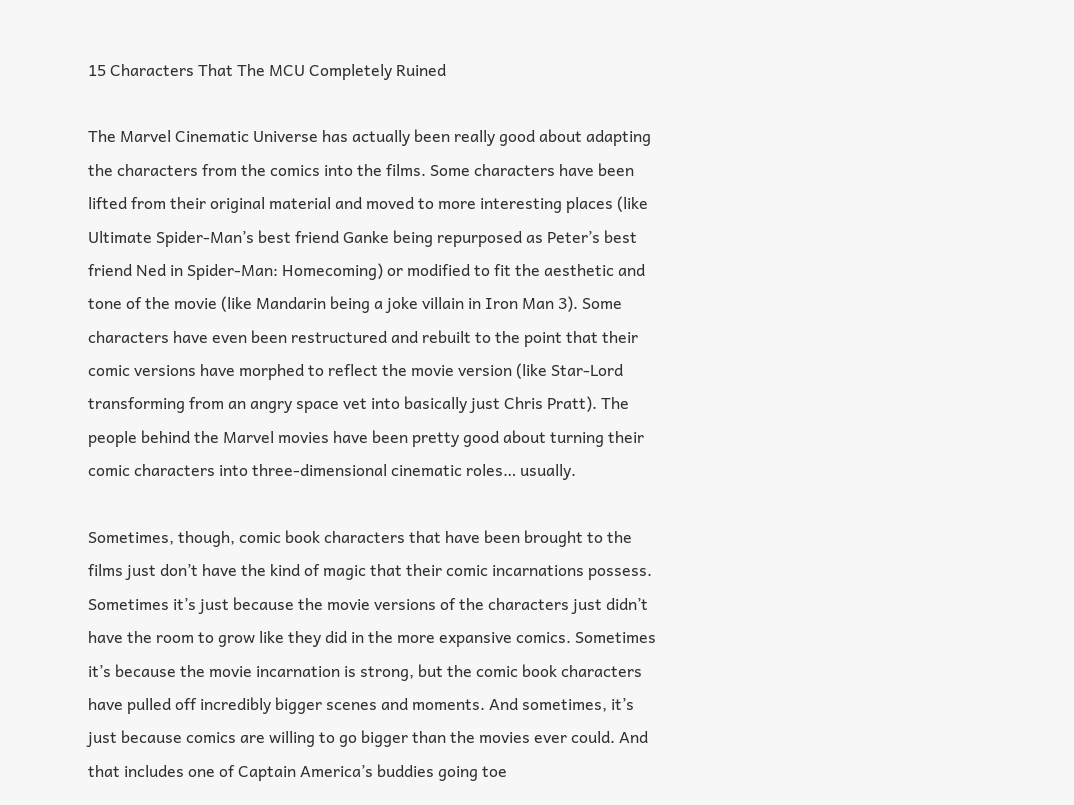15 Characters That The MCU Completely Ruined

The Marvel Cinematic Universe has actually been really good about adapting the characters from the comics into the films. Some characters have been lifted from their original material and moved to more interesting places (like Ultimate Spider-Man’s best friend Ganke being repurposed as Peter’s best friend Ned in Spider-Man: Homecoming) or modified to fit the aesthetic and tone of the movie (like Mandarin being a joke villain in Iron Man 3). Some characters have even been restructured and rebuilt to the point that their comic versions have morphed to reflect the movie version (like Star-Lord transforming from an angry space vet into basically just Chris Pratt). The people behind the Marvel movies have been pretty good about turning their comic characters into three-dimensional cinematic roles… usually.

Sometimes, though, comic book characters that have been brought to the films just don’t have the kind of magic that their comic incarnations possess. Sometimes it’s just because the movie versions of the characters just didn’t have the room to grow like they did in the more expansive comics. Sometimes it’s because the movie incarnation is strong, but the comic book characters have pulled off incredibly bigger scenes and moments. And sometimes, it’s just because comics are willing to go bigger than the movies ever could. And that includes one of Captain America’s buddies going toe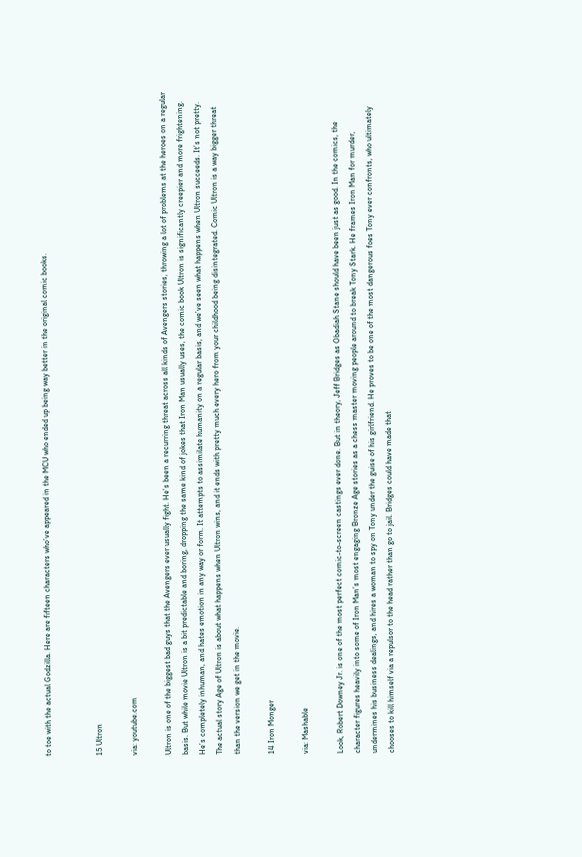to toe with the actual Godzilla. Here are fifteen characters who’ve appeared in the MCU who ended up being way better in the original comic books.


15 Ultron

via: youtube.com

Ultron is one of the biggest bad guys that the Avengers ever usually fight. He’s been a recurring threat across all kinds of Avengers stories, throwing a lot of problems at the heroes on a regular basis. But while movie Ultron is a bit predictable and boring, dropping the same kind of jokes that Iron Man usually uses, the comic book Ultron is significantly creepier and more frightening. He’s completely inhuman, and hates emotion in any way or form. It attempts to assimilate humanity on a regular basis, and we’ve seen what happens when Ultron succeeds. It’s not pretty. The actual story Age of Ultron is about what happens when Ultron wins, and it ends with pretty much every hero from your childhood being disintegrated. Comic Ultron is a way bigger threat than the version we get in the movie.

14 Iron Monger

via: Mashable

Look, Robert Downey Jr. is one of the most perfect comic-to-screen castings ever done. But in theory, Jeff Bridges as Obadiah Stane should have been just as good. In the comics, the character figures heavily into some of Iron Man’s most engaging Bronze Age stories as a chess master moving people around to break Tony Stark. He frames Iron Man for murder, undermines his business dealings, and hires a woman to spy on Tony under the guise of his girlfriend. He proves to be one of the most dangerous foes Tony ever confronts, who ultimately chooses to kill himself via a repulsor to the head rather than go to jail. Bridges could have made that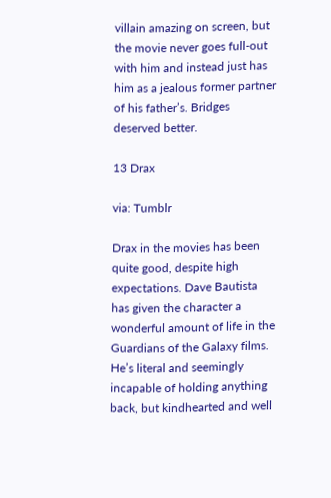villain amazing on screen, but the movie never goes full-out with him and instead just has him as a jealous former partner of his father’s. Bridges deserved better.

13 Drax

via: Tumblr

Drax in the movies has been quite good, despite high expectations. Dave Bautista has given the character a wonderful amount of life in the Guardians of the Galaxy films. He’s literal and seemingly incapable of holding anything back, but kindhearted and well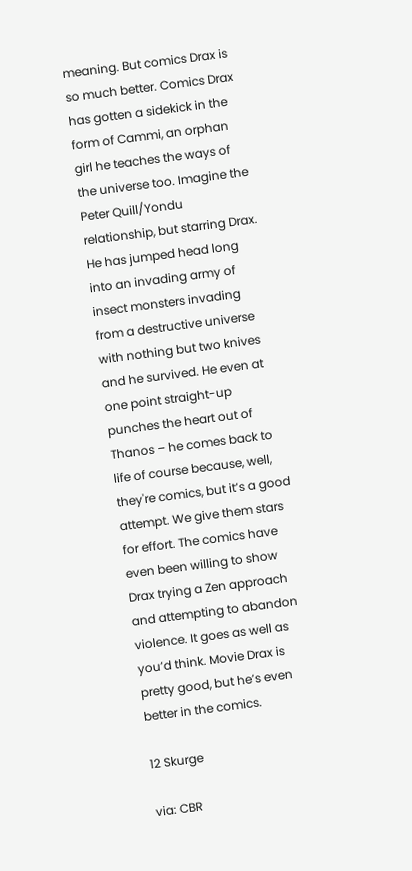meaning. But comics Drax is so much better. Comics Drax has gotten a sidekick in the form of Cammi, an orphan girl he teaches the ways of the universe too. Imagine the Peter Quill/Yondu relationship, but starring Drax. He has jumped head long into an invading army of insect monsters invading from a destructive universe with nothing but two knives and he survived. He even at one point straight-up punches the heart out of Thanos – he comes back to life of course because, well, they're comics, but it’s a good attempt. We give them stars for effort. The comics have even been willing to show Drax trying a Zen approach and attempting to abandon violence. It goes as well as you’d think. Movie Drax is pretty good, but he’s even better in the comics.

12 Skurge

via: CBR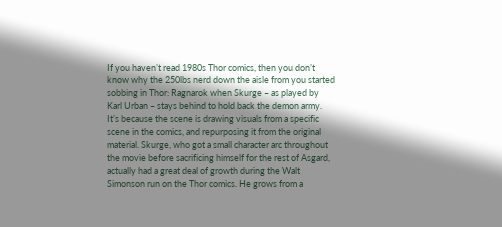If you haven’t read 1980s Thor comics, then you don’t know why the 250lbs nerd down the aisle from you started sobbing in Thor: Ragnarok when Skurge – as played by Karl Urban – stays behind to hold back the demon army. It’s because the scene is drawing visuals from a specific scene in the comics, and repurposing it from the original material. Skurge, who got a small character arc throughout the movie before sacrificing himself for the rest of Asgard, actually had a great deal of growth during the Walt Simonson run on the Thor comics. He grows from a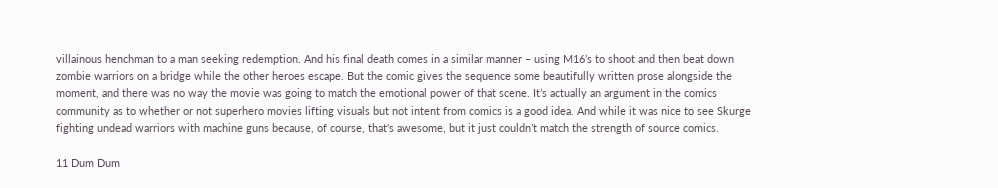villainous henchman to a man seeking redemption. And his final death comes in a similar manner – using M16’s to shoot and then beat down zombie warriors on a bridge while the other heroes escape. But the comic gives the sequence some beautifully written prose alongside the moment, and there was no way the movie was going to match the emotional power of that scene. It’s actually an argument in the comics community as to whether or not superhero movies lifting visuals but not intent from comics is a good idea. And while it was nice to see Skurge fighting undead warriors with machine guns because, of course, that's awesome, but it just couldn’t match the strength of source comics.

11 Dum Dum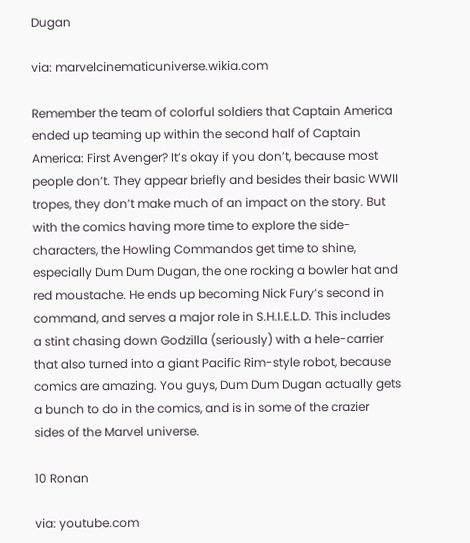Dugan

via: marvelcinematicuniverse.wikia.com

Remember the team of colorful soldiers that Captain America ended up teaming up within the second half of Captain America: First Avenger? It’s okay if you don’t, because most people don’t. They appear briefly and besides their basic WWII tropes, they don’t make much of an impact on the story. But with the comics having more time to explore the side-characters, the Howling Commandos get time to shine, especially Dum Dum Dugan, the one rocking a bowler hat and red moustache. He ends up becoming Nick Fury’s second in command, and serves a major role in S.H.I.E.L.D. This includes a stint chasing down Godzilla (seriously) with a hele-carrier that also turned into a giant Pacific Rim-style robot, because comics are amazing. You guys, Dum Dum Dugan actually gets a bunch to do in the comics, and is in some of the crazier sides of the Marvel universe.

10 Ronan

via: youtube.com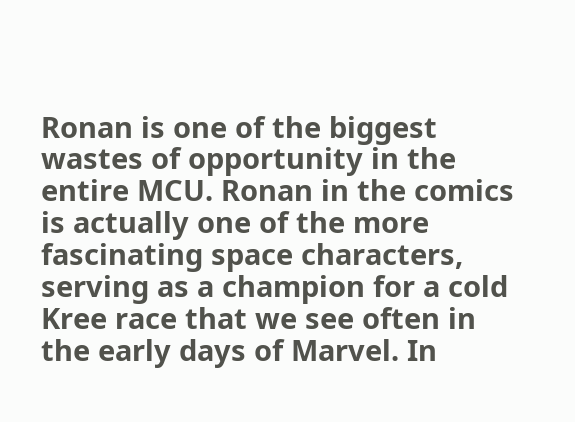Ronan is one of the biggest wastes of opportunity in the entire MCU. Ronan in the comics is actually one of the more fascinating space characters, serving as a champion for a cold Kree race that we see often in the early days of Marvel. In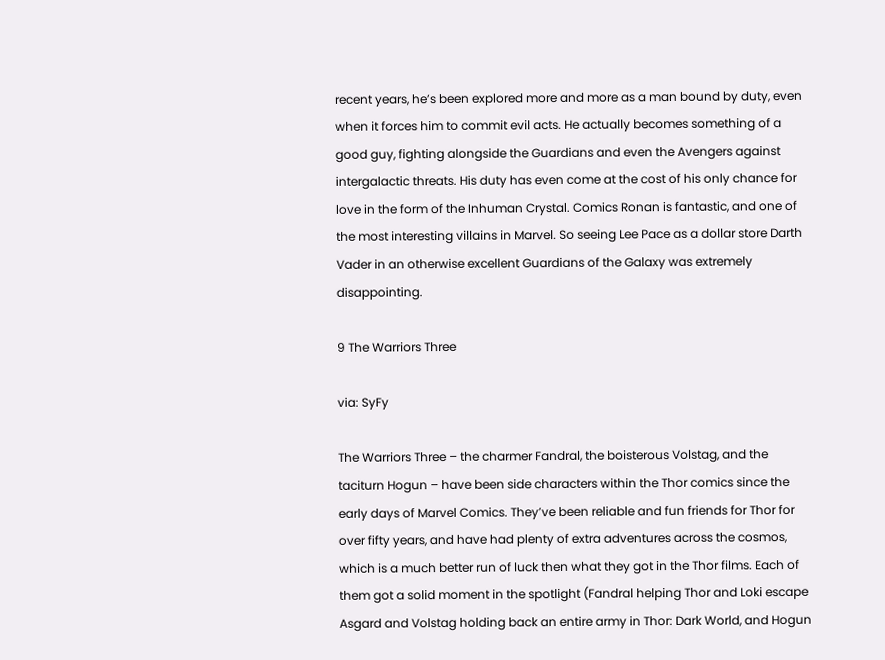recent years, he’s been explored more and more as a man bound by duty, even when it forces him to commit evil acts. He actually becomes something of a good guy, fighting alongside the Guardians and even the Avengers against intergalactic threats. His duty has even come at the cost of his only chance for love in the form of the Inhuman Crystal. Comics Ronan is fantastic, and one of the most interesting villains in Marvel. So seeing Lee Pace as a dollar store Darth Vader in an otherwise excellent Guardians of the Galaxy was extremely disappointing.

9 The Warriors Three

via: SyFy

The Warriors Three – the charmer Fandral, the boisterous Volstag, and the taciturn Hogun – have been side characters within the Thor comics since the early days of Marvel Comics. They’ve been reliable and fun friends for Thor for over fifty years, and have had plenty of extra adventures across the cosmos, which is a much better run of luck then what they got in the Thor films. Each of them got a solid moment in the spotlight (Fandral helping Thor and Loki escape Asgard and Volstag holding back an entire army in Thor: Dark World, and Hogun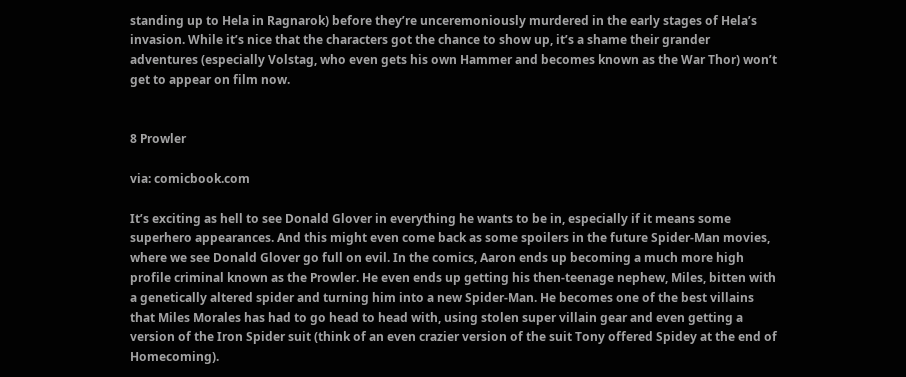standing up to Hela in Ragnarok) before they’re unceremoniously murdered in the early stages of Hela’s invasion. While it’s nice that the characters got the chance to show up, it’s a shame their grander adventures (especially Volstag, who even gets his own Hammer and becomes known as the War Thor) won’t get to appear on film now.


8 Prowler

via: comicbook.com

It’s exciting as hell to see Donald Glover in everything he wants to be in, especially if it means some superhero appearances. And this might even come back as some spoilers in the future Spider-Man movies, where we see Donald Glover go full on evil. In the comics, Aaron ends up becoming a much more high profile criminal known as the Prowler. He even ends up getting his then-teenage nephew, Miles, bitten with a genetically altered spider and turning him into a new Spider-Man. He becomes one of the best villains that Miles Morales has had to go head to head with, using stolen super villain gear and even getting a version of the Iron Spider suit (think of an even crazier version of the suit Tony offered Spidey at the end of Homecoming).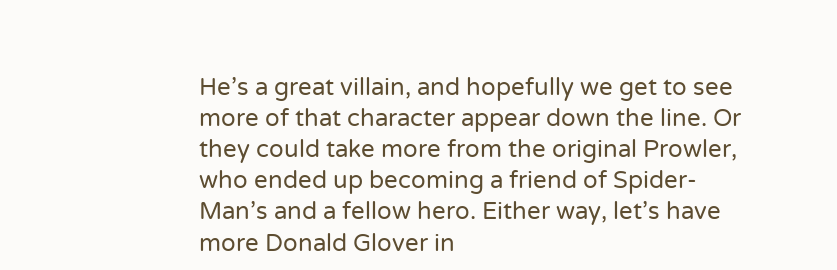He’s a great villain, and hopefully we get to see more of that character appear down the line. Or they could take more from the original Prowler, who ended up becoming a friend of Spider-Man’s and a fellow hero. Either way, let’s have more Donald Glover in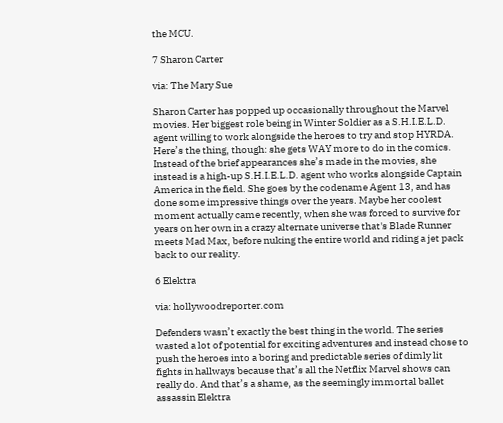the MCU.

7 Sharon Carter

via: The Mary Sue

Sharon Carter has popped up occasionally throughout the Marvel movies. Her biggest role being in Winter Soldier as a S.H.I.E.L.D. agent willing to work alongside the heroes to try and stop HYRDA. Here’s the thing, though: she gets WAY more to do in the comics. Instead of the brief appearances she’s made in the movies, she instead is a high-up S.H.I.E.L.D. agent who works alongside Captain America in the field. She goes by the codename Agent 13, and has done some impressive things over the years. Maybe her coolest moment actually came recently, when she was forced to survive for years on her own in a crazy alternate universe that's Blade Runner meets Mad Max, before nuking the entire world and riding a jet pack back to our reality.

6 Elektra

via: hollywoodreporter.com

Defenders wasn’t exactly the best thing in the world. The series wasted a lot of potential for exciting adventures and instead chose to push the heroes into a boring and predictable series of dimly lit fights in hallways because that’s all the Netflix Marvel shows can really do. And that’s a shame, as the seemingly immortal ballet assassin Elektra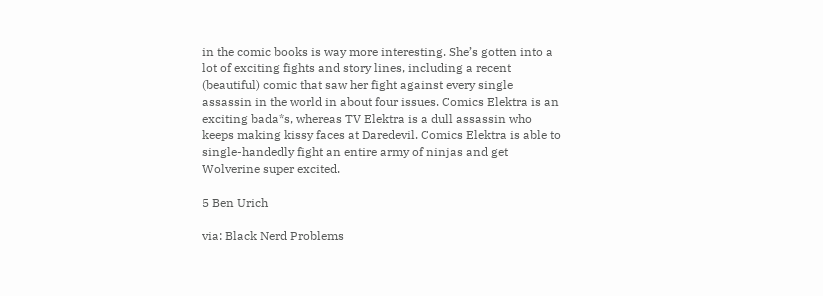in the comic books is way more interesting. She’s gotten into a lot of exciting fights and story lines, including a recent (beautiful) comic that saw her fight against every single assassin in the world in about four issues. Comics Elektra is an exciting bada*s, whereas TV Elektra is a dull assassin who keeps making kissy faces at Daredevil. Comics Elektra is able to single-handedly fight an entire army of ninjas and get Wolverine super excited.

5 Ben Urich

via: Black Nerd Problems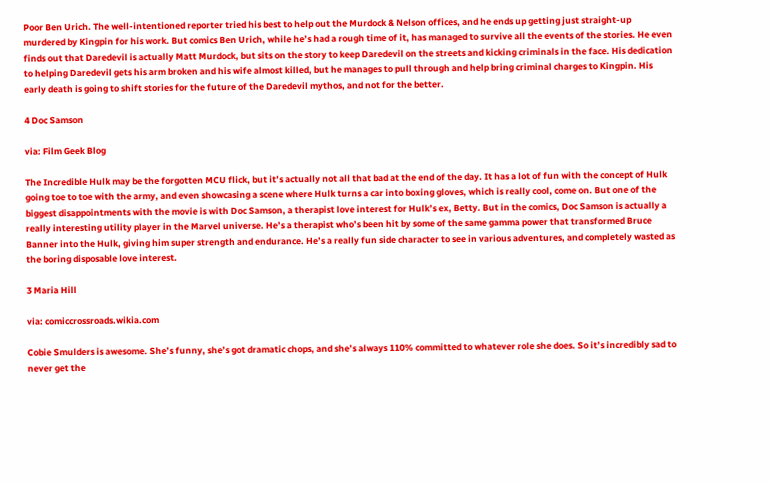Poor Ben Urich. The well-intentioned reporter tried his best to help out the Murdock & Nelson offices, and he ends up getting just straight-up murdered by Kingpin for his work. But comics Ben Urich, while he’s had a rough time of it, has managed to survive all the events of the stories. He even finds out that Daredevil is actually Matt Murdock, but sits on the story to keep Daredevil on the streets and kicking criminals in the face. His dedication to helping Daredevil gets his arm broken and his wife almost killed, but he manages to pull through and help bring criminal charges to Kingpin. His early death is going to shift stories for the future of the Daredevil mythos, and not for the better.

4 Doc Samson

via: Film Geek Blog

The Incredible Hulk may be the forgotten MCU flick, but it’s actually not all that bad at the end of the day. It has a lot of fun with the concept of Hulk going toe to toe with the army, and even showcasing a scene where Hulk turns a car into boxing gloves, which is really cool, come on. But one of the biggest disappointments with the movie is with Doc Samson, a therapist love interest for Hulk’s ex, Betty. But in the comics, Doc Samson is actually a really interesting utility player in the Marvel universe. He’s a therapist who’s been hit by some of the same gamma power that transformed Bruce Banner into the Hulk, giving him super strength and endurance. He’s a really fun side character to see in various adventures, and completely wasted as the boring disposable love interest.

3 Maria Hill

via: comiccrossroads.wikia.com

Cobie Smulders is awesome. She’s funny, she’s got dramatic chops, and she’s always 110% committed to whatever role she does. So it’s incredibly sad to never get the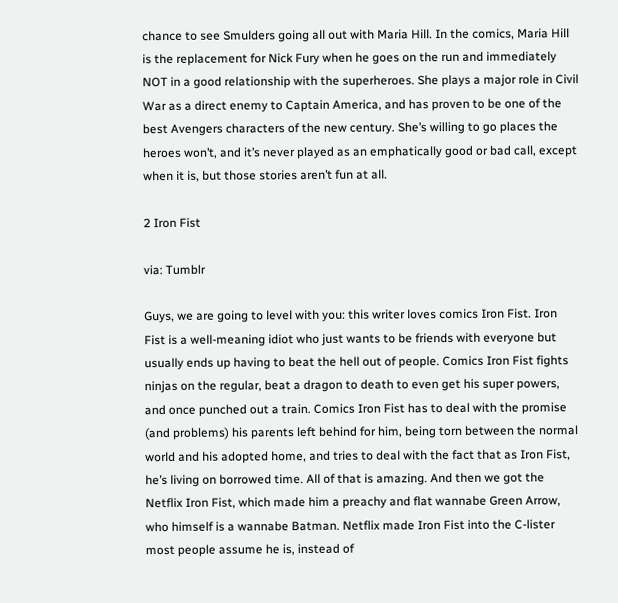chance to see Smulders going all out with Maria Hill. In the comics, Maria Hill is the replacement for Nick Fury when he goes on the run and immediately NOT in a good relationship with the superheroes. She plays a major role in Civil War as a direct enemy to Captain America, and has proven to be one of the best Avengers characters of the new century. She’s willing to go places the heroes won’t, and it’s never played as an emphatically good or bad call, except when it is, but those stories aren’t fun at all.

2 Iron Fist

via: Tumblr

Guys, we are going to level with you: this writer loves comics Iron Fist. Iron Fist is a well-meaning idiot who just wants to be friends with everyone but usually ends up having to beat the hell out of people. Comics Iron Fist fights ninjas on the regular, beat a dragon to death to even get his super powers, and once punched out a train. Comics Iron Fist has to deal with the promise (and problems) his parents left behind for him, being torn between the normal world and his adopted home, and tries to deal with the fact that as Iron Fist, he’s living on borrowed time. All of that is amazing. And then we got the Netflix Iron Fist, which made him a preachy and flat wannabe Green Arrow, who himself is a wannabe Batman. Netflix made Iron Fist into the C-lister most people assume he is, instead of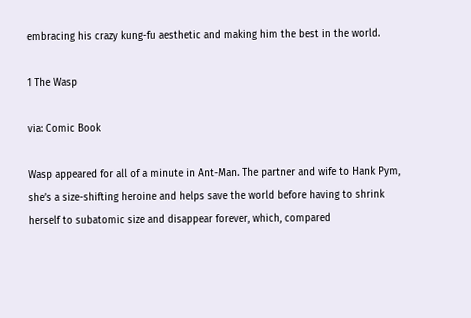embracing his crazy kung-fu aesthetic and making him the best in the world.

1 The Wasp

via: Comic Book

Wasp appeared for all of a minute in Ant-Man. The partner and wife to Hank Pym, she’s a size-shifting heroine and helps save the world before having to shrink herself to subatomic size and disappear forever, which, compared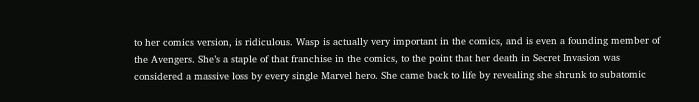to her comics version, is ridiculous. Wasp is actually very important in the comics, and is even a founding member of the Avengers. She’s a staple of that franchise in the comics, to the point that her death in Secret Invasion was considered a massive loss by every single Marvel hero. She came back to life by revealing she shrunk to subatomic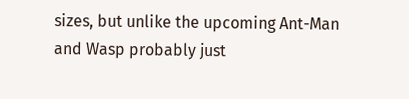sizes, but unlike the upcoming Ant-Man and Wasp probably just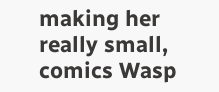making her really small, comics Wasp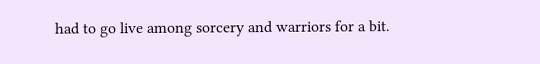had to go live among sorcery and warriors for a bit.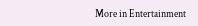More in Entertainment